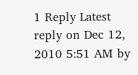1 Reply Latest reply on Dec 12, 2010 5:51 AM by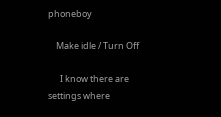phoneboy

    Make idle / Turn Off

      I know there are settings where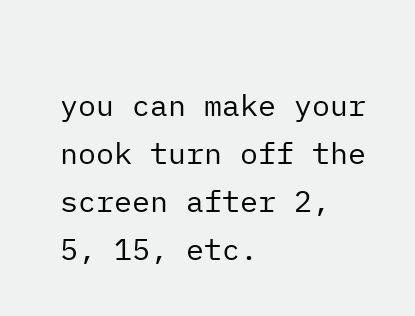you can make your nook turn off the screen after 2, 5, 15, etc.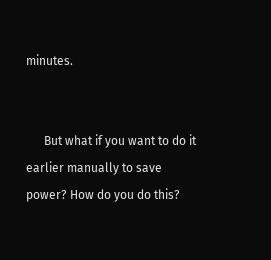minutes.


      But what if you want to do it earlier manually to save power? How do you do this?